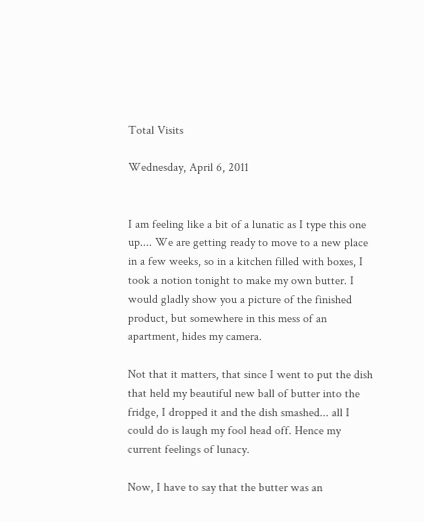Total Visits

Wednesday, April 6, 2011


I am feeling like a bit of a lunatic as I type this one up.... We are getting ready to move to a new place in a few weeks, so in a kitchen filled with boxes, I took a notion tonight to make my own butter. I would gladly show you a picture of the finished product, but somewhere in this mess of an apartment, hides my camera.

Not that it matters, that since I went to put the dish that held my beautiful new ball of butter into the fridge, I dropped it and the dish smashed... all I could do is laugh my fool head off. Hence my current feelings of lunacy.

Now, I have to say that the butter was an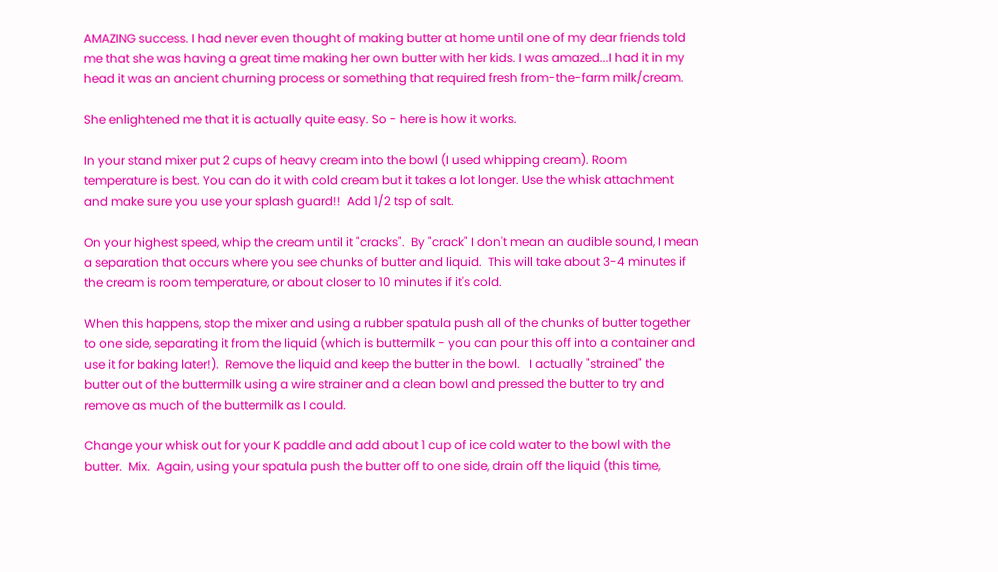AMAZING success. I had never even thought of making butter at home until one of my dear friends told me that she was having a great time making her own butter with her kids. I was amazed...I had it in my head it was an ancient churning process or something that required fresh from-the-farm milk/cream.

She enlightened me that it is actually quite easy. So - here is how it works.

In your stand mixer put 2 cups of heavy cream into the bowl (I used whipping cream). Room temperature is best. You can do it with cold cream but it takes a lot longer. Use the whisk attachment and make sure you use your splash guard!!  Add 1/2 tsp of salt.

On your highest speed, whip the cream until it "cracks".  By "crack" I don't mean an audible sound, I mean a separation that occurs where you see chunks of butter and liquid.  This will take about 3-4 minutes if the cream is room temperature, or about closer to 10 minutes if it's cold.

When this happens, stop the mixer and using a rubber spatula push all of the chunks of butter together to one side, separating it from the liquid (which is buttermilk - you can pour this off into a container and use it for baking later!).  Remove the liquid and keep the butter in the bowl.   I actually "strained" the butter out of the buttermilk using a wire strainer and a clean bowl and pressed the butter to try and remove as much of the buttermilk as I could.

Change your whisk out for your K paddle and add about 1 cup of ice cold water to the bowl with the butter.  Mix.  Again, using your spatula push the butter off to one side, drain off the liquid (this time,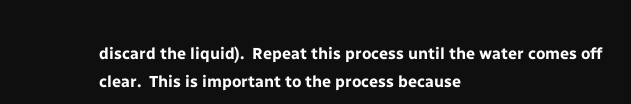discard the liquid).  Repeat this process until the water comes off clear.  This is important to the process because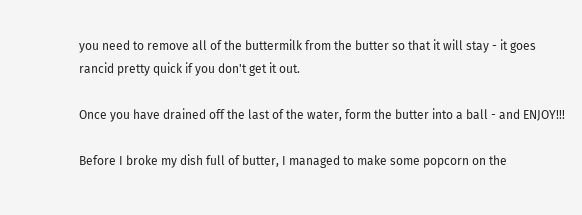you need to remove all of the buttermilk from the butter so that it will stay - it goes rancid pretty quick if you don't get it out.

Once you have drained off the last of the water, form the butter into a ball - and ENJOY!!!

Before I broke my dish full of butter, I managed to make some popcorn on the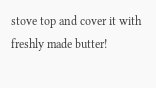stove top and cover it with freshly made butter!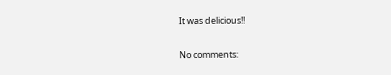It was delicious!!

No comments: